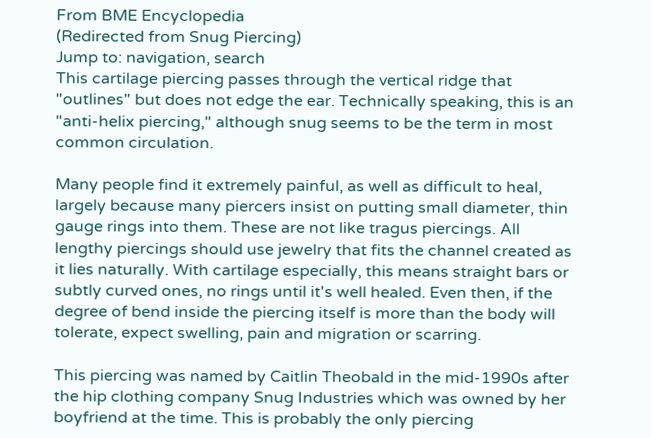From BME Encyclopedia
(Redirected from Snug Piercing)
Jump to: navigation, search
This cartilage piercing passes through the vertical ridge that "outlines" but does not edge the ear. Technically speaking, this is an "anti-helix piercing," although snug seems to be the term in most common circulation.

Many people find it extremely painful, as well as difficult to heal, largely because many piercers insist on putting small diameter, thin gauge rings into them. These are not like tragus piercings. All lengthy piercings should use jewelry that fits the channel created as it lies naturally. With cartilage especially, this means straight bars or subtly curved ones, no rings until it's well healed. Even then, if the degree of bend inside the piercing itself is more than the body will tolerate, expect swelling, pain and migration or scarring.

This piercing was named by Caitlin Theobald in the mid-1990s after the hip clothing company Snug Industries which was owned by her boyfriend at the time. This is probably the only piercing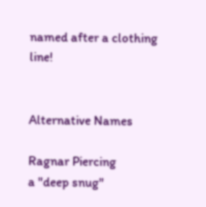named after a clothing line!


Alternative Names

Ragnar Piercing
a "deep snug"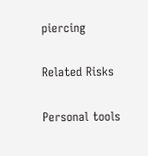piercing

Related Risks

Personal tools